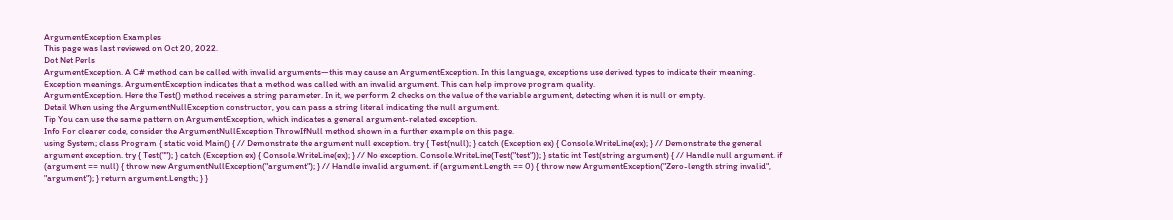ArgumentException Examples
This page was last reviewed on Oct 20, 2022.
Dot Net Perls
ArgumentException. A C# method can be called with invalid arguments—this may cause an ArgumentException. In this language, exceptions use derived types to indicate their meaning.
Exception meanings. ArgumentException indicates that a method was called with an invalid argument. This can help improve program quality.
ArgumentException. Here the Test() method receives a string parameter. In it, we perform 2 checks on the value of the variable argument, detecting when it is null or empty.
Detail When using the ArgumentNullException constructor, you can pass a string literal indicating the null argument.
Tip You can use the same pattern on ArgumentException, which indicates a general argument-related exception.
Info For clearer code, consider the ArgumentNullException ThrowIfNull method shown in a further example on this page.
using System; class Program { static void Main() { // Demonstrate the argument null exception. try { Test(null); } catch (Exception ex) { Console.WriteLine(ex); } // Demonstrate the general argument exception. try { Test(""); } catch (Exception ex) { Console.WriteLine(ex); } // No exception. Console.WriteLine(Test("test")); } static int Test(string argument) { // Handle null argument. if (argument == null) { throw new ArgumentNullException("argument"); } // Handle invalid argument. if (argument.Length == 0) { throw new ArgumentException("Zero-length string invalid", "argument"); } return argument.Length; } }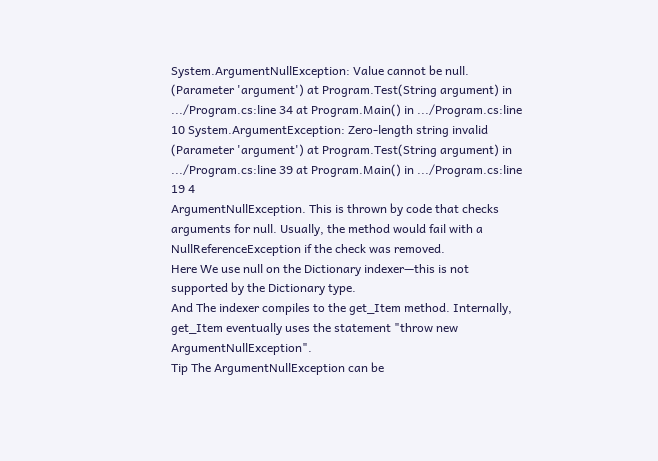System.ArgumentNullException: Value cannot be null. (Parameter 'argument') at Program.Test(String argument) in .../Program.cs:line 34 at Program.Main() in .../Program.cs:line 10 System.ArgumentException: Zero-length string invalid (Parameter 'argument') at Program.Test(String argument) in .../Program.cs:line 39 at Program.Main() in .../Program.cs:line 19 4
ArgumentNullException. This is thrown by code that checks arguments for null. Usually, the method would fail with a NullReferenceException if the check was removed.
Here We use null on the Dictionary indexer—this is not supported by the Dictionary type.
And The indexer compiles to the get_Item method. Internally, get_Item eventually uses the statement "throw new ArgumentNullException".
Tip The ArgumentNullException can be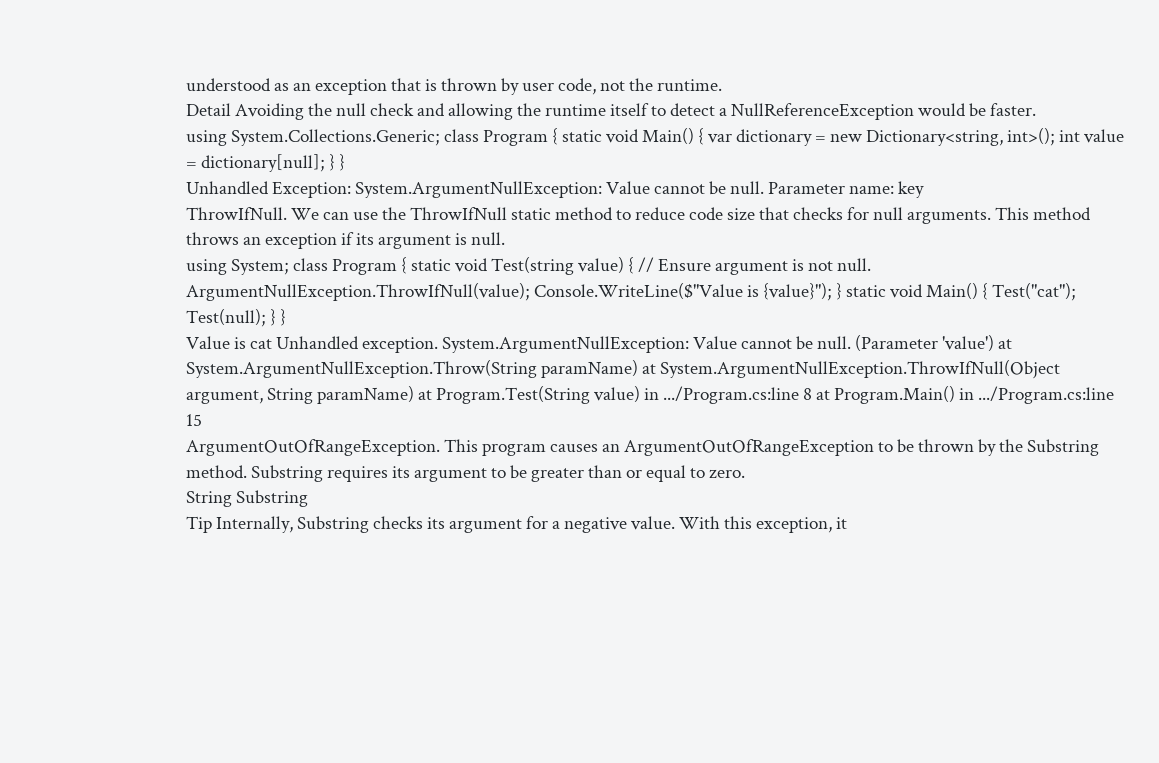understood as an exception that is thrown by user code, not the runtime.
Detail Avoiding the null check and allowing the runtime itself to detect a NullReferenceException would be faster.
using System.Collections.Generic; class Program { static void Main() { var dictionary = new Dictionary<string, int>(); int value = dictionary[null]; } }
Unhandled Exception: System.ArgumentNullException: Value cannot be null. Parameter name: key
ThrowIfNull. We can use the ThrowIfNull static method to reduce code size that checks for null arguments. This method throws an exception if its argument is null.
using System; class Program { static void Test(string value) { // Ensure argument is not null. ArgumentNullException.ThrowIfNull(value); Console.WriteLine($"Value is {value}"); } static void Main() { Test("cat"); Test(null); } }
Value is cat Unhandled exception. System.ArgumentNullException: Value cannot be null. (Parameter 'value') at System.ArgumentNullException.Throw(String paramName) at System.ArgumentNullException.ThrowIfNull(Object argument, String paramName) at Program.Test(String value) in .../Program.cs:line 8 at Program.Main() in .../Program.cs:line 15
ArgumentOutOfRangeException. This program causes an ArgumentOutOfRangeException to be thrown by the Substring method. Substring requires its argument to be greater than or equal to zero.
String Substring
Tip Internally, Substring checks its argument for a negative value. With this exception, it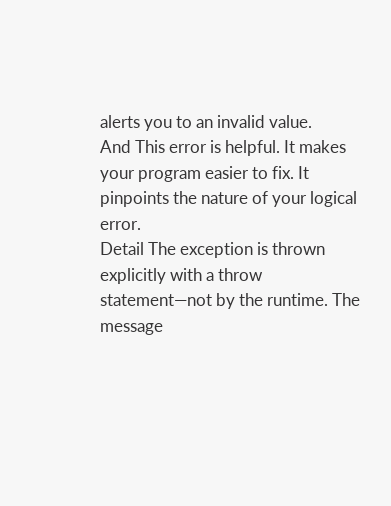alerts you to an invalid value.
And This error is helpful. It makes your program easier to fix. It pinpoints the nature of your logical error.
Detail The exception is thrown explicitly with a throw statement—not by the runtime. The message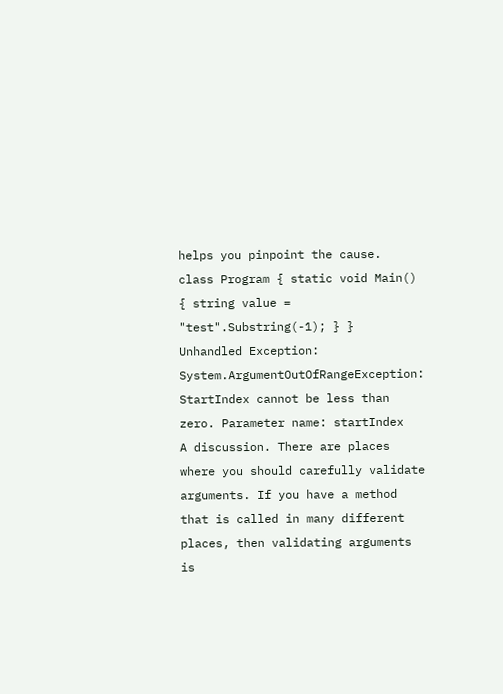helps you pinpoint the cause.
class Program { static void Main() { string value = "test".Substring(-1); } }
Unhandled Exception: System.ArgumentOutOfRangeException: StartIndex cannot be less than zero. Parameter name: startIndex
A discussion. There are places where you should carefully validate arguments. If you have a method that is called in many different places, then validating arguments is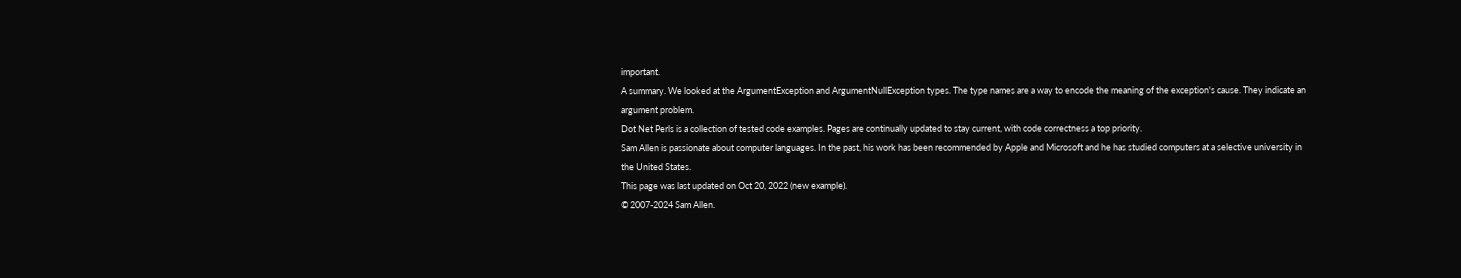important.
A summary. We looked at the ArgumentException and ArgumentNullException types. The type names are a way to encode the meaning of the exception's cause. They indicate an argument problem.
Dot Net Perls is a collection of tested code examples. Pages are continually updated to stay current, with code correctness a top priority.
Sam Allen is passionate about computer languages. In the past, his work has been recommended by Apple and Microsoft and he has studied computers at a selective university in the United States.
This page was last updated on Oct 20, 2022 (new example).
© 2007-2024 Sam Allen.